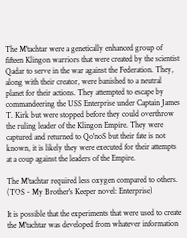The M'tachtar were a genetically enhanced group of fifteen Klingon warriors that were created by the scientist Qadar to serve in the war against the Federation. They, along with their creator, were banished to a neutral planet for their actions. They attempted to escape by commandeering the USS Enterprise under Captain James T. Kirk but were stopped before they could overthrow the ruling leader of the Klingon Empire. They were captured and returned to Qo'noS but their fate is not known, it is likely they were executed for their attempts at a coup against the leaders of the Empire.

The M'tachtar required less oxygen compared to others. (TOS - My Brother's Keeper novel: Enterprise)

It is possible that the experiments that were used to create the M'tachtar was developed from whatever information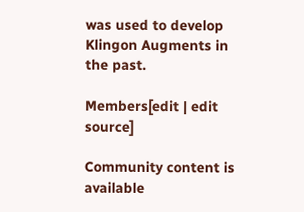was used to develop Klingon Augments in the past.

Members[edit | edit source]

Community content is available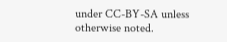under CC-BY-SA unless otherwise noted.